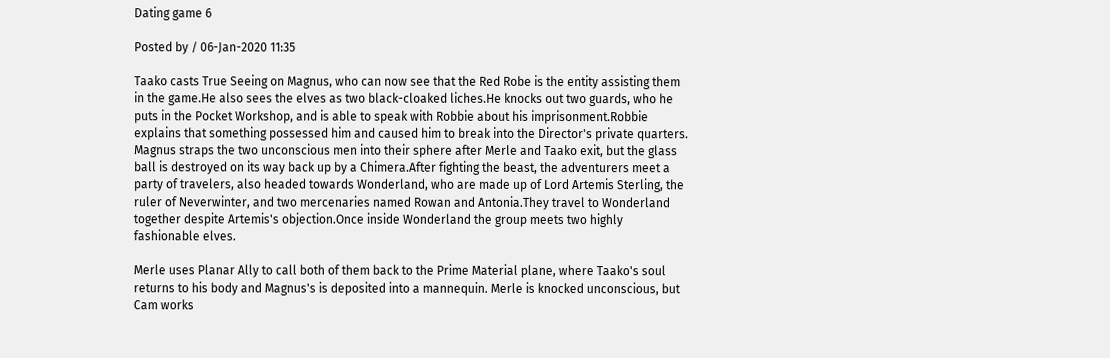Dating game 6

Posted by / 06-Jan-2020 11:35

Taako casts True Seeing on Magnus, who can now see that the Red Robe is the entity assisting them in the game.He also sees the elves as two black-cloaked liches.He knocks out two guards, who he puts in the Pocket Workshop, and is able to speak with Robbie about his imprisonment.Robbie explains that something possessed him and caused him to break into the Director's private quarters. Magnus straps the two unconscious men into their sphere after Merle and Taako exit, but the glass ball is destroyed on its way back up by a Chimera.After fighting the beast, the adventurers meet a party of travelers, also headed towards Wonderland, who are made up of Lord Artemis Sterling, the ruler of Neverwinter, and two mercenaries named Rowan and Antonia.They travel to Wonderland together despite Artemis's objection.Once inside Wonderland the group meets two highly fashionable elves.

Merle uses Planar Ally to call both of them back to the Prime Material plane, where Taako's soul returns to his body and Magnus's is deposited into a mannequin. Merle is knocked unconscious, but Cam works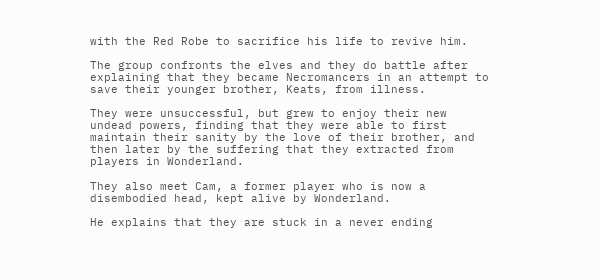with the Red Robe to sacrifice his life to revive him.

The group confronts the elves and they do battle after explaining that they became Necromancers in an attempt to save their younger brother, Keats, from illness.

They were unsuccessful, but grew to enjoy their new undead powers, finding that they were able to first maintain their sanity by the love of their brother, and then later by the suffering that they extracted from players in Wonderland.

They also meet Cam, a former player who is now a disembodied head, kept alive by Wonderland.

He explains that they are stuck in a never ending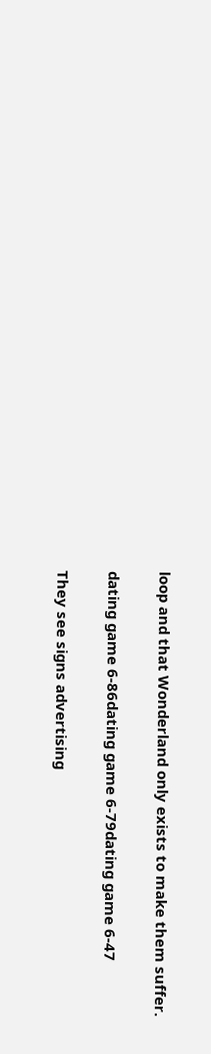loop and that Wonderland only exists to make them suffer.

dating game 6-86dating game 6-79dating game 6-47

They see signs advertising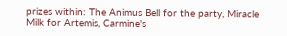prizes within: The Animus Bell for the party, Miracle Milk for Artemis, Carmine's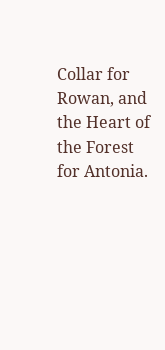Collar for Rowan, and the Heart of the Forest for Antonia.